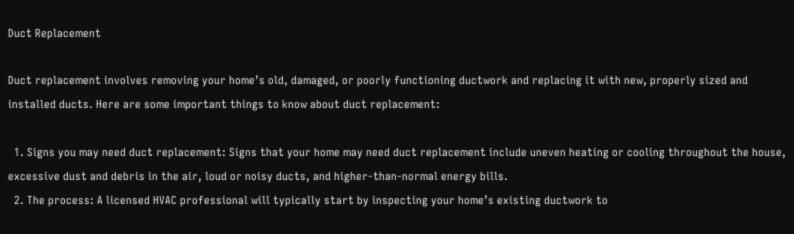Duct Replacement

Duct replacement involves removing your home’s old, damaged, or poorly functioning ductwork and replacing it with new, properly sized and installed ducts. Here are some important things to know about duct replacement:

  1. Signs you may need duct replacement: Signs that your home may need duct replacement include uneven heating or cooling throughout the house, excessive dust and debris in the air, loud or noisy ducts, and higher-than-normal energy bills.
  2. The process: A licensed HVAC professional will typically start by inspecting your home’s existing ductwork to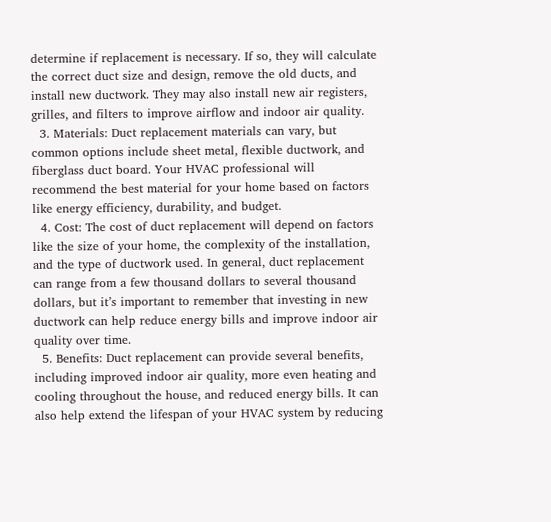determine if replacement is necessary. If so, they will calculate the correct duct size and design, remove the old ducts, and install new ductwork. They may also install new air registers, grilles, and filters to improve airflow and indoor air quality.
  3. Materials: Duct replacement materials can vary, but common options include sheet metal, flexible ductwork, and fiberglass duct board. Your HVAC professional will recommend the best material for your home based on factors like energy efficiency, durability, and budget.
  4. Cost: The cost of duct replacement will depend on factors like the size of your home, the complexity of the installation, and the type of ductwork used. In general, duct replacement can range from a few thousand dollars to several thousand dollars, but it’s important to remember that investing in new ductwork can help reduce energy bills and improve indoor air quality over time.
  5. Benefits: Duct replacement can provide several benefits, including improved indoor air quality, more even heating and cooling throughout the house, and reduced energy bills. It can also help extend the lifespan of your HVAC system by reducing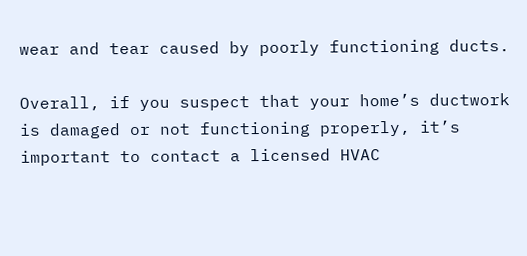wear and tear caused by poorly functioning ducts.

Overall, if you suspect that your home’s ductwork is damaged or not functioning properly, it’s important to contact a licensed HVAC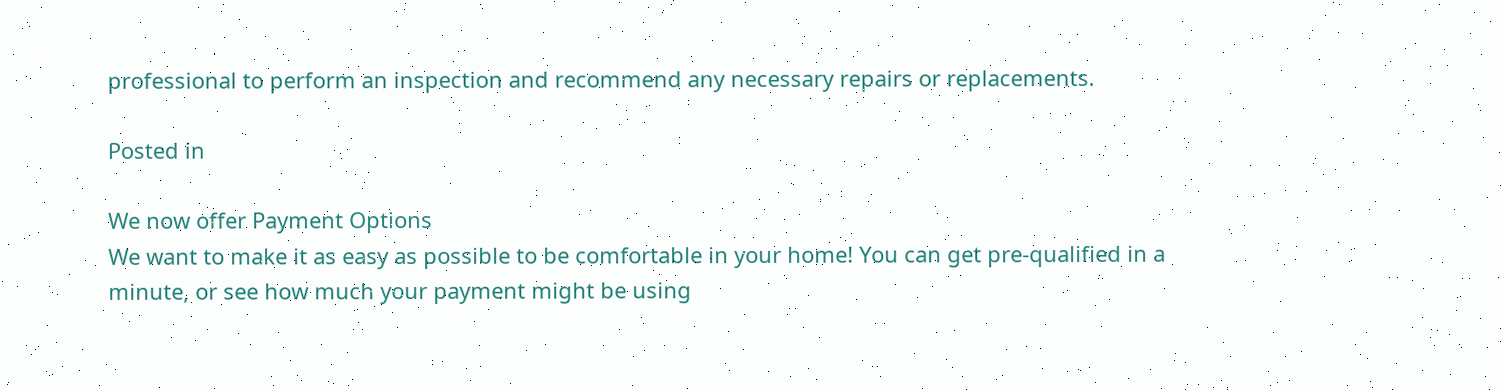professional to perform an inspection and recommend any necessary repairs or replacements.

Posted in

We now offer Payment Options
We want to make it as easy as possible to be comfortable in your home! You can get pre-qualified in a minute, or see how much your payment might be using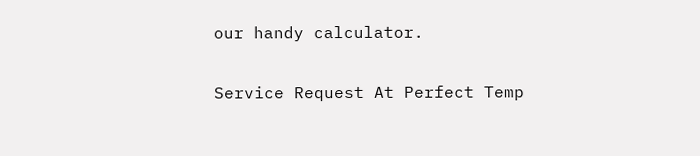our handy calculator.

Service Request At Perfect Temp